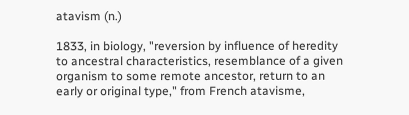atavism (n.)

1833, in biology, "reversion by influence of heredity to ancestral characteristics, resemblance of a given organism to some remote ancestor, return to an early or original type," from French atavisme,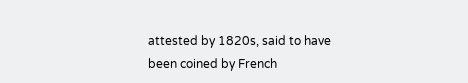attested by 1820s, said to have been coined by French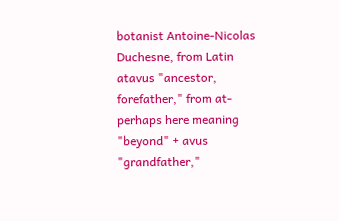botanist Antoine-Nicolas Duchesne, from Latin atavus "ancestor, forefather," from at- perhaps here meaning "beyond" + avus "grandfather,"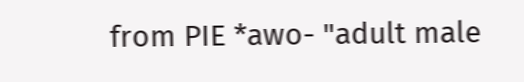from PIE *awo- "adult male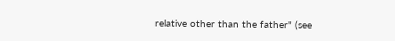relative other than the father" (see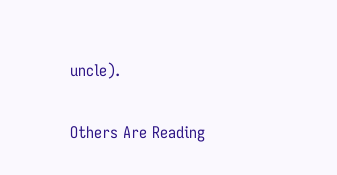uncle).

Others Are Reading